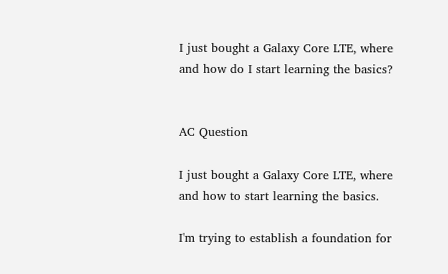I just bought a Galaxy Core LTE, where and how do I start learning the basics?


AC Question

I just bought a Galaxy Core LTE, where and how to start learning the basics.

I'm trying to establish a foundation for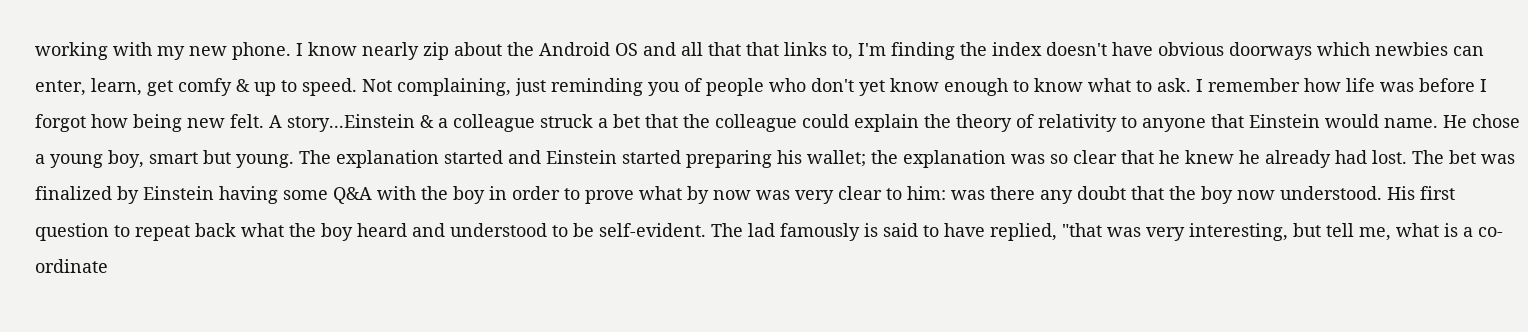working with my new phone. I know nearly zip about the Android OS and all that that links to, I'm finding the index doesn't have obvious doorways which newbies can enter, learn, get comfy & up to speed. Not complaining, just reminding you of people who don't yet know enough to know what to ask. I remember how life was before I forgot how being new felt. A story...Einstein & a colleague struck a bet that the colleague could explain the theory of relativity to anyone that Einstein would name. He chose a young boy, smart but young. The explanation started and Einstein started preparing his wallet; the explanation was so clear that he knew he already had lost. The bet was finalized by Einstein having some Q&A with the boy in order to prove what by now was very clear to him: was there any doubt that the boy now understood. His first question to repeat back what the boy heard and understood to be self-evident. The lad famously is said to have replied, "that was very interesting, but tell me, what is a co-ordinate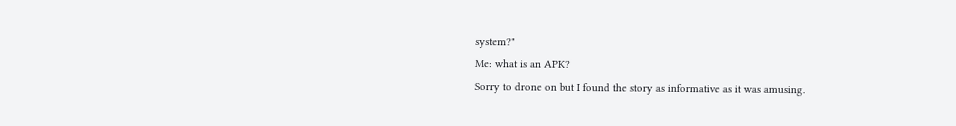system?"
Me: what is an APK?
Sorry to drone on but I found the story as informative as it was amusing.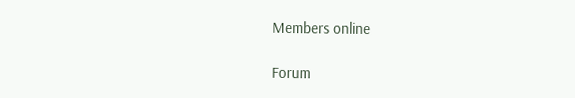Members online

Forum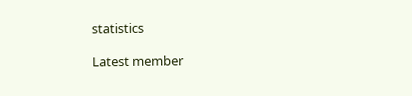statistics

Latest member